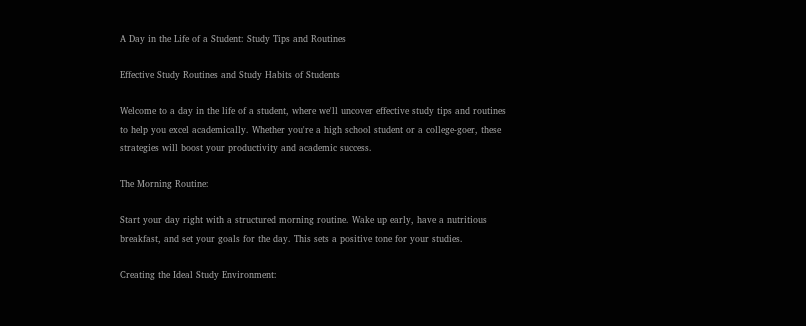A Day in the Life of a Student: Study Tips and Routines

Effective Study Routines and Study Habits of Students

Welcome to a day in the life of a student, where we'll uncover effective study tips and routines to help you excel academically. Whether you're a high school student or a college-goer, these strategies will boost your productivity and academic success.

The Morning Routine:

Start your day right with a structured morning routine. Wake up early, have a nutritious breakfast, and set your goals for the day. This sets a positive tone for your studies.

Creating the Ideal Study Environment: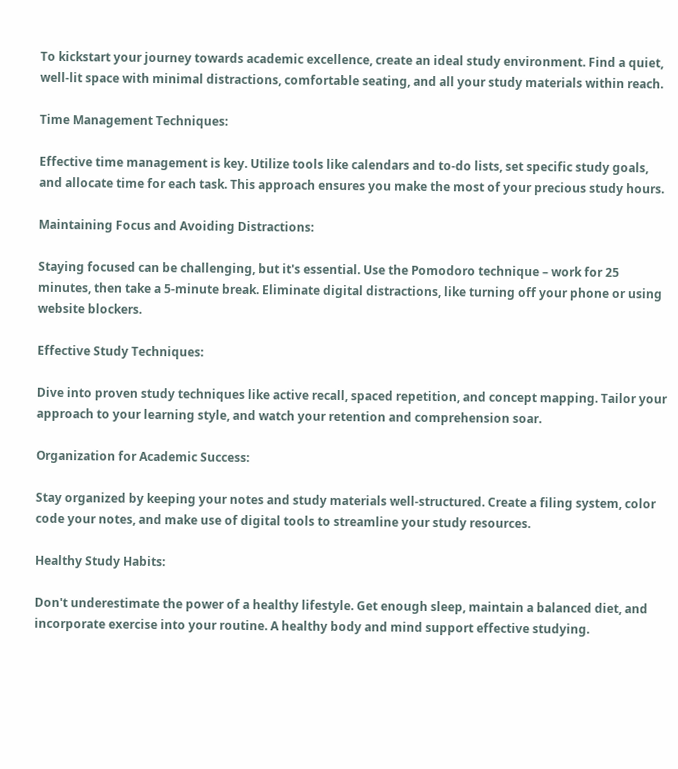To kickstart your journey towards academic excellence, create an ideal study environment. Find a quiet, well-lit space with minimal distractions, comfortable seating, and all your study materials within reach.

Time Management Techniques:

Effective time management is key. Utilize tools like calendars and to-do lists, set specific study goals, and allocate time for each task. This approach ensures you make the most of your precious study hours.

Maintaining Focus and Avoiding Distractions:

Staying focused can be challenging, but it's essential. Use the Pomodoro technique – work for 25 minutes, then take a 5-minute break. Eliminate digital distractions, like turning off your phone or using website blockers.

Effective Study Techniques:

Dive into proven study techniques like active recall, spaced repetition, and concept mapping. Tailor your approach to your learning style, and watch your retention and comprehension soar.

Organization for Academic Success:

Stay organized by keeping your notes and study materials well-structured. Create a filing system, color code your notes, and make use of digital tools to streamline your study resources.

Healthy Study Habits:

Don't underestimate the power of a healthy lifestyle. Get enough sleep, maintain a balanced diet, and incorporate exercise into your routine. A healthy body and mind support effective studying.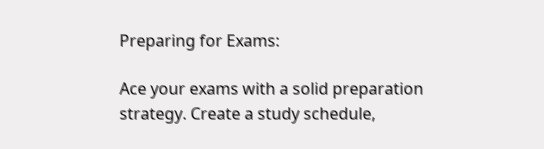Preparing for Exams:

Ace your exams with a solid preparation strategy. Create a study schedule,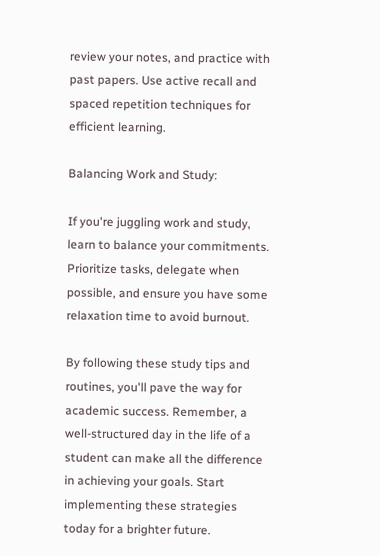review your notes, and practice with past papers. Use active recall and spaced repetition techniques for efficient learning.

Balancing Work and Study:

If you're juggling work and study, learn to balance your commitments. Prioritize tasks, delegate when possible, and ensure you have some relaxation time to avoid burnout.

By following these study tips and routines, you'll pave the way for academic success. Remember, a well-structured day in the life of a student can make all the difference in achieving your goals. Start implementing these strategies today for a brighter future.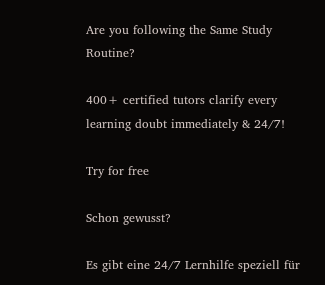Are you following the Same Study Routine?

400+ certified tutors clarify every learning doubt immediately & 24/7!

Try for free

Schon gewusst?

Es gibt eine 24/7 Lernhilfe speziell für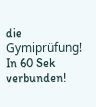die Gymiprüfung!
In 60 Sek verbunden!